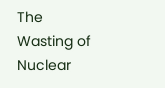The Wasting of Nuclear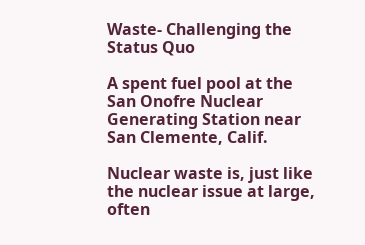Waste- Challenging the Status Quo

A spent fuel pool at the San Onofre Nuclear Generating Station near San Clemente, Calif.

Nuclear waste is, just like the nuclear issue at large, often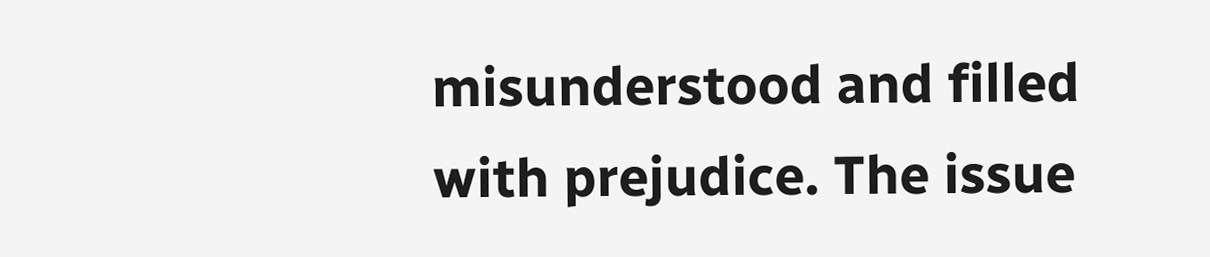misunderstood and filled with prejudice. The issue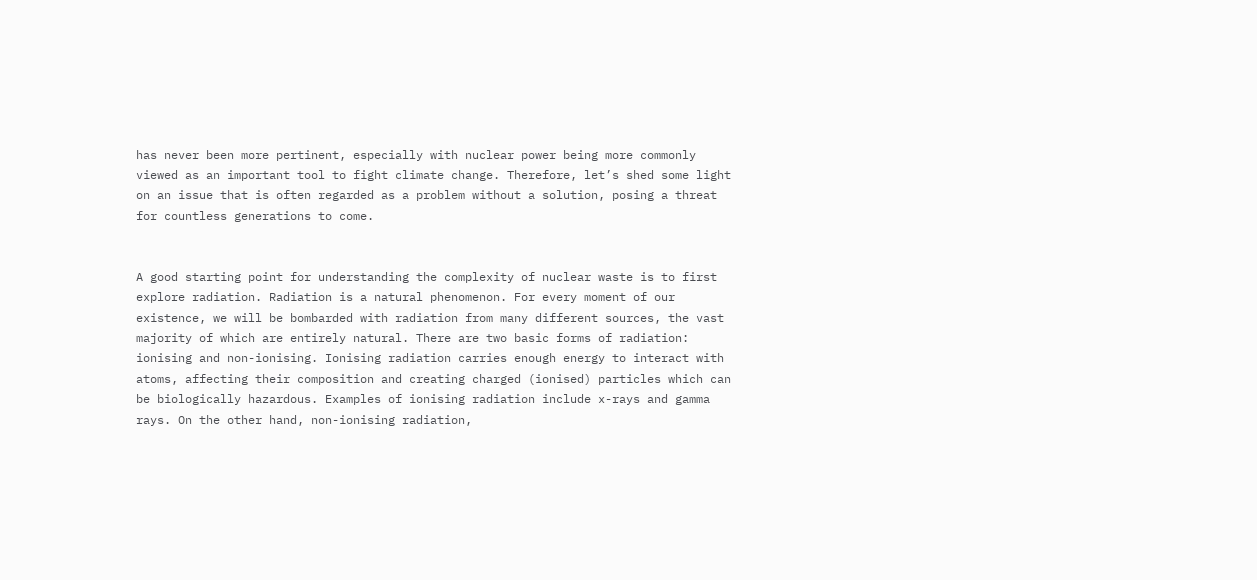has never been more pertinent, especially with nuclear power being more commonly viewed as an important tool to fight climate change. Therefore, let’s shed some light on an issue that is often regarded as a problem without a solution, posing a threat for countless generations to come.


A good starting point for understanding the complexity of nuclear waste is to first explore radiation. Radiation is a natural phenomenon. For every moment of our existence, we will be bombarded with radiation from many different sources, the vast majority of which are entirely natural. There are two basic forms of radiation: ionising and non-ionising. Ionising radiation carries enough energy to interact with atoms, affecting their composition and creating charged (ionised) particles which can be biologically hazardous. Examples of ionising radiation include x-rays and gamma rays. On the other hand, non-ionising radiation,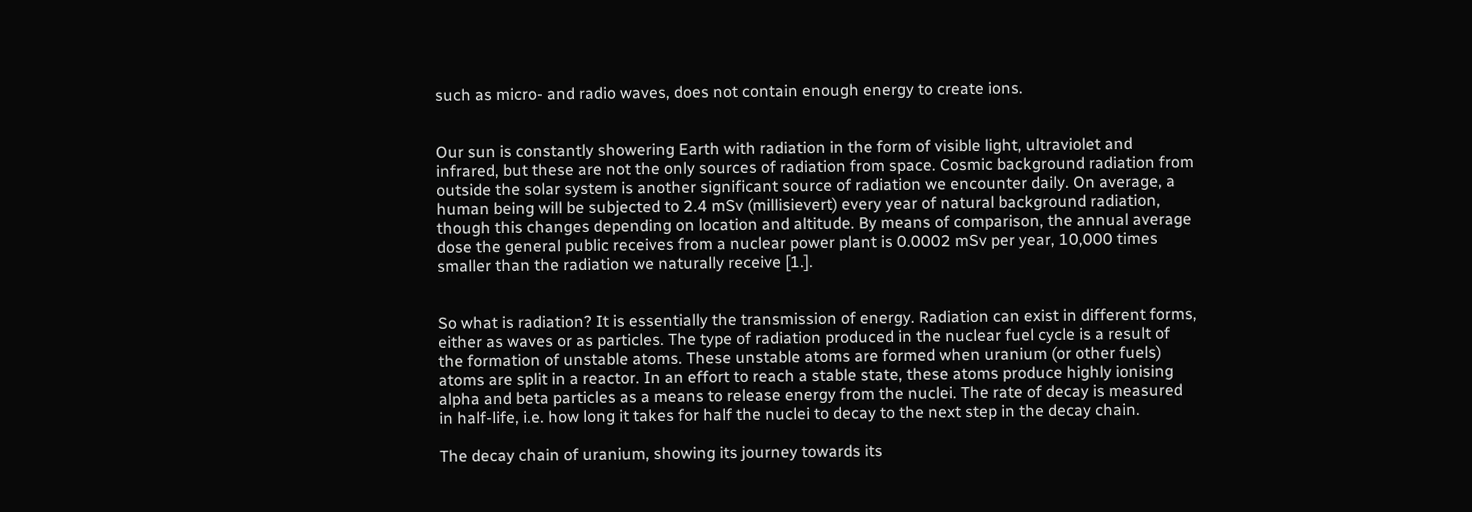such as micro- and radio waves, does not contain enough energy to create ions.


Our sun is constantly showering Earth with radiation in the form of visible light, ultraviolet and infrared, but these are not the only sources of radiation from space. Cosmic background radiation from outside the solar system is another significant source of radiation we encounter daily. On average, a human being will be subjected to 2.4 mSv (millisievert) every year of natural background radiation, though this changes depending on location and altitude. By means of comparison, the annual average dose the general public receives from a nuclear power plant is 0.0002 mSv per year, 10,000 times smaller than the radiation we naturally receive [1.].


So what is radiation? It is essentially the transmission of energy. Radiation can exist in different forms, either as waves or as particles. The type of radiation produced in the nuclear fuel cycle is a result of the formation of unstable atoms. These unstable atoms are formed when uranium (or other fuels) atoms are split in a reactor. In an effort to reach a stable state, these atoms produce highly ionising alpha and beta particles as a means to release energy from the nuclei. The rate of decay is measured in half-life, i.e. how long it takes for half the nuclei to decay to the next step in the decay chain.

The decay chain of uranium, showing its journey towards its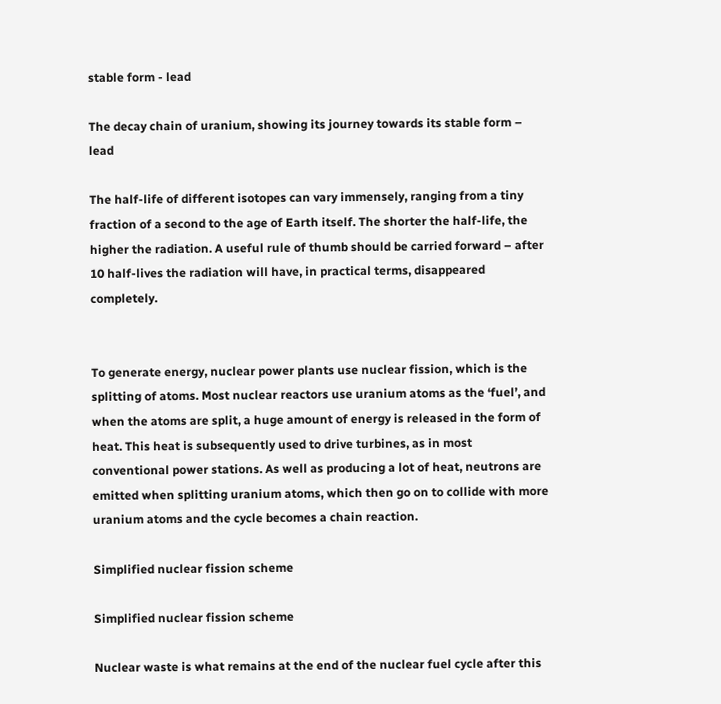stable form - lead

The decay chain of uranium, showing its journey towards its stable form – lead

The half-life of different isotopes can vary immensely, ranging from a tiny fraction of a second to the age of Earth itself. The shorter the half-life, the higher the radiation. A useful rule of thumb should be carried forward – after 10 half-lives the radiation will have, in practical terms, disappeared completely.


To generate energy, nuclear power plants use nuclear fission, which is the splitting of atoms. Most nuclear reactors use uranium atoms as the ‘fuel’, and when the atoms are split, a huge amount of energy is released in the form of heat. This heat is subsequently used to drive turbines, as in most conventional power stations. As well as producing a lot of heat, neutrons are emitted when splitting uranium atoms, which then go on to collide with more uranium atoms and the cycle becomes a chain reaction.

Simplified nuclear fission scheme

Simplified nuclear fission scheme

Nuclear waste is what remains at the end of the nuclear fuel cycle after this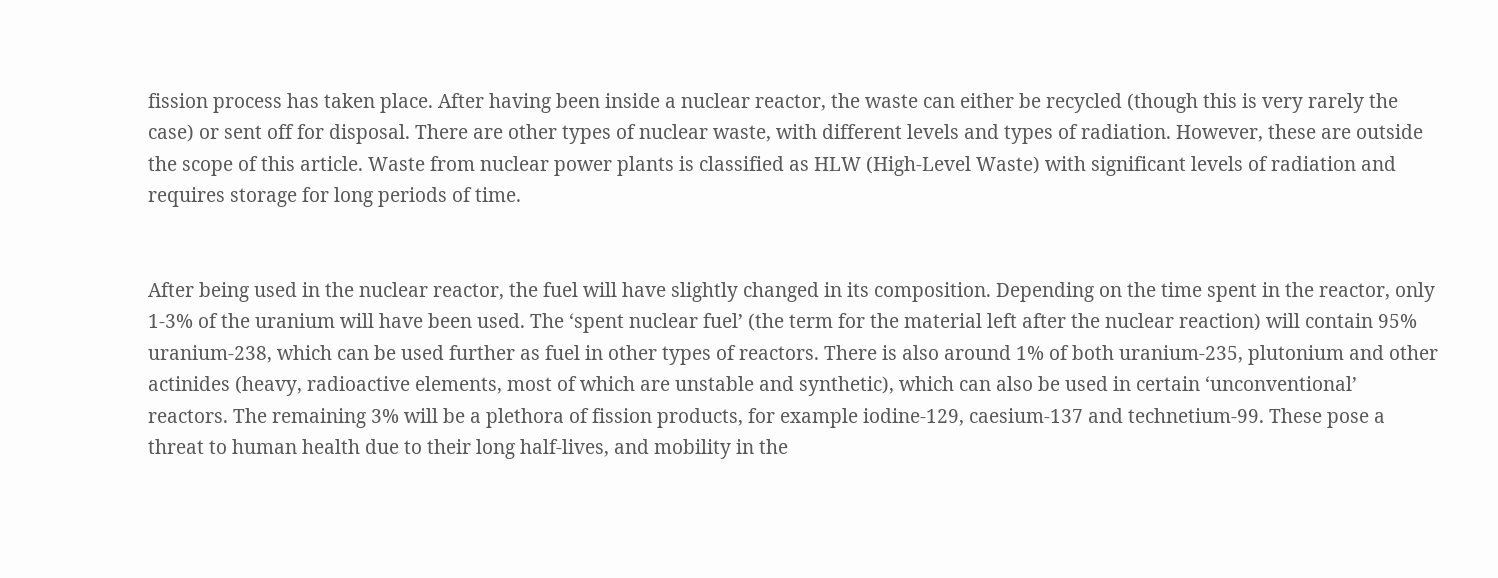fission process has taken place. After having been inside a nuclear reactor, the waste can either be recycled (though this is very rarely the case) or sent off for disposal. There are other types of nuclear waste, with different levels and types of radiation. However, these are outside the scope of this article. Waste from nuclear power plants is classified as HLW (High-Level Waste) with significant levels of radiation and requires storage for long periods of time.


After being used in the nuclear reactor, the fuel will have slightly changed in its composition. Depending on the time spent in the reactor, only 1-3% of the uranium will have been used. The ‘spent nuclear fuel’ (the term for the material left after the nuclear reaction) will contain 95% uranium-238, which can be used further as fuel in other types of reactors. There is also around 1% of both uranium-235, plutonium and other actinides (heavy, radioactive elements, most of which are unstable and synthetic), which can also be used in certain ‘unconventional’ reactors. The remaining 3% will be a plethora of fission products, for example iodine-129, caesium-137 and technetium-99. These pose a threat to human health due to their long half-lives, and mobility in the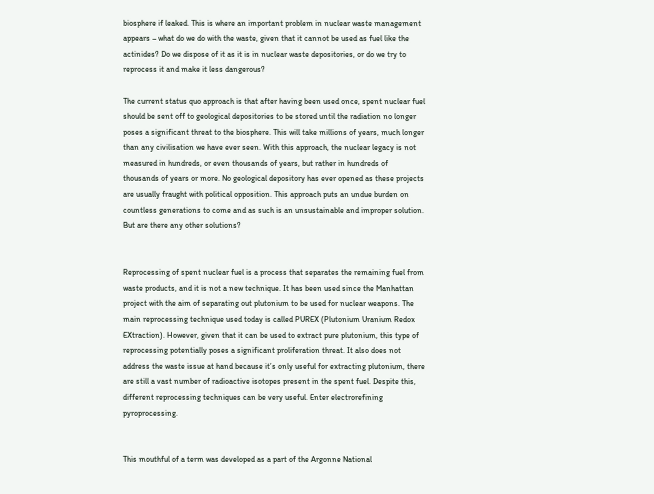biosphere if leaked. This is where an important problem in nuclear waste management appears – what do we do with the waste, given that it cannot be used as fuel like the actinides? Do we dispose of it as it is in nuclear waste depositories, or do we try to reprocess it and make it less dangerous?

The current status quo approach is that after having been used once, spent nuclear fuel should be sent off to geological depositories to be stored until the radiation no longer poses a significant threat to the biosphere. This will take millions of years, much longer than any civilisation we have ever seen. With this approach, the nuclear legacy is not measured in hundreds, or even thousands of years, but rather in hundreds of thousands of years or more. No geological depository has ever opened as these projects are usually fraught with political opposition. This approach puts an undue burden on countless generations to come and as such is an unsustainable and improper solution. But are there any other solutions?


Reprocessing of spent nuclear fuel is a process that separates the remaining fuel from waste products, and it is not a new technique. It has been used since the Manhattan project with the aim of separating out plutonium to be used for nuclear weapons. The main reprocessing technique used today is called PUREX (Plutonium Uranium Redox EXtraction). However, given that it can be used to extract pure plutonium, this type of reprocessing potentially poses a significant proliferation threat. It also does not address the waste issue at hand because it’s only useful for extracting plutonium, there are still a vast number of radioactive isotopes present in the spent fuel. Despite this, different reprocessing techniques can be very useful. Enter electrorefining pyroprocessing.


This mouthful of a term was developed as a part of the Argonne National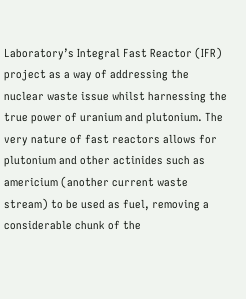Laboratory’s Integral Fast Reactor (IFR) project as a way of addressing the nuclear waste issue whilst harnessing the true power of uranium and plutonium. The very nature of fast reactors allows for plutonium and other actinides such as americium (another current waste stream) to be used as fuel, removing a considerable chunk of the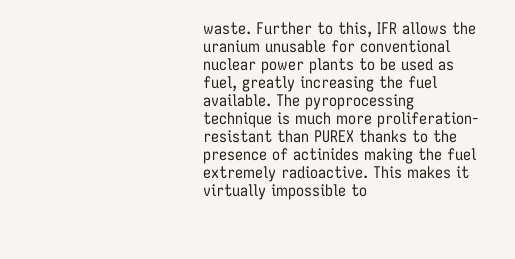waste. Further to this, IFR allows the uranium unusable for conventional nuclear power plants to be used as fuel, greatly increasing the fuel available. The pyroprocessing technique is much more proliferation-resistant than PUREX thanks to the presence of actinides making the fuel extremely radioactive. This makes it virtually impossible to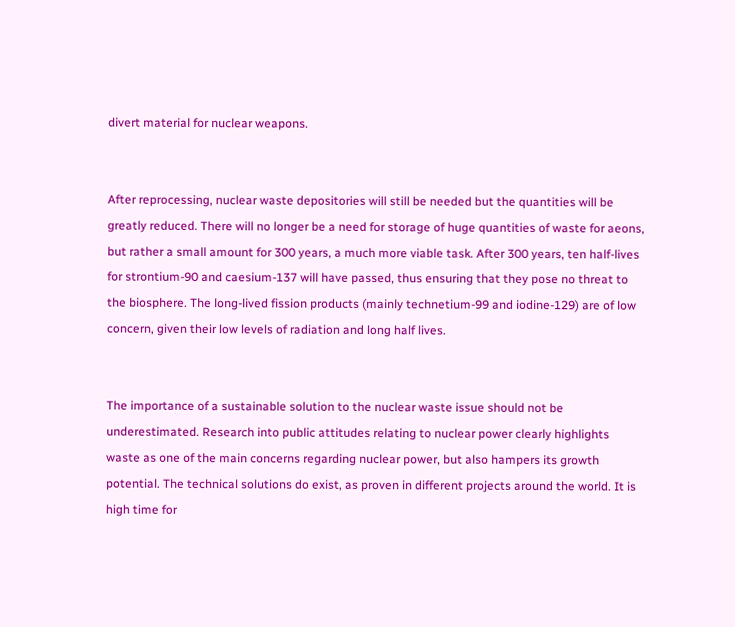divert material for nuclear weapons.


After reprocessing, nuclear waste depositories will still be needed but the quantities will be greatly reduced. There will no longer be a need for storage of huge quantities of waste for aeons, but rather a small amount for 300 years, a much more viable task. After 300 years, ten half-lives for strontium-90 and caesium-137 will have passed, thus ensuring that they pose no threat to the biosphere. The long-lived fission products (mainly technetium-99 and iodine-129) are of low concern, given their low levels of radiation and long half lives.


The importance of a sustainable solution to the nuclear waste issue should not be underestimated. Research into public attitudes relating to nuclear power clearly highlights waste as one of the main concerns regarding nuclear power, but also hampers its growth potential. The technical solutions do exist, as proven in different projects around the world. It is high time for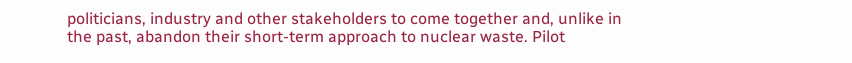politicians, industry and other stakeholders to come together and, unlike in the past, abandon their short-term approach to nuclear waste. Pilot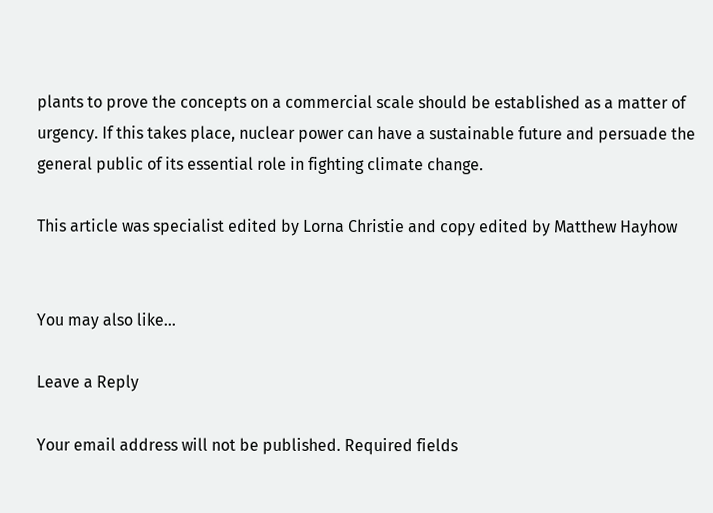plants to prove the concepts on a commercial scale should be established as a matter of urgency. If this takes place, nuclear power can have a sustainable future and persuade the general public of its essential role in fighting climate change.

This article was specialist edited by Lorna Christie and copy edited by Matthew Hayhow


You may also like...

Leave a Reply

Your email address will not be published. Required fields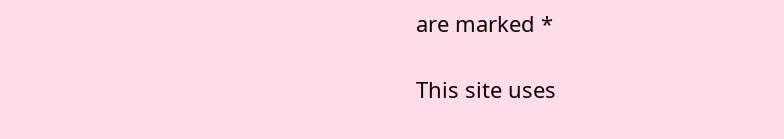are marked *

This site uses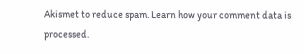Akismet to reduce spam. Learn how your comment data is processed.